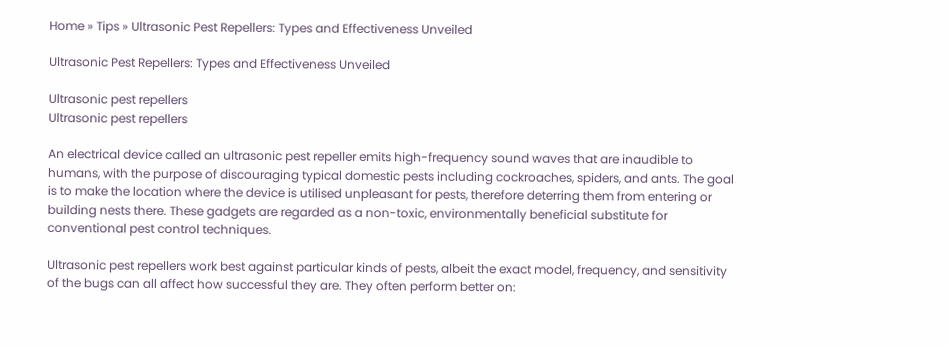Home » Tips » Ultrasonic Pest Repellers: Types and Effectiveness Unveiled

Ultrasonic Pest Repellers: Types and Effectiveness Unveiled

Ultrasonic pest repellers
Ultrasonic pest repellers

An electrical device called an ultrasonic pest repeller emits high-frequency sound waves that are inaudible to humans, with the purpose of discouraging typical domestic pests including cockroaches, spiders, and ants. The goal is to make the location where the device is utilised unpleasant for pests, therefore deterring them from entering or building nests there. These gadgets are regarded as a non-toxic, environmentally beneficial substitute for conventional pest control techniques.

Ultrasonic pest repellers work best against particular kinds of pests, albeit the exact model, frequency, and sensitivity of the bugs can all affect how successful they are. They often perform better on: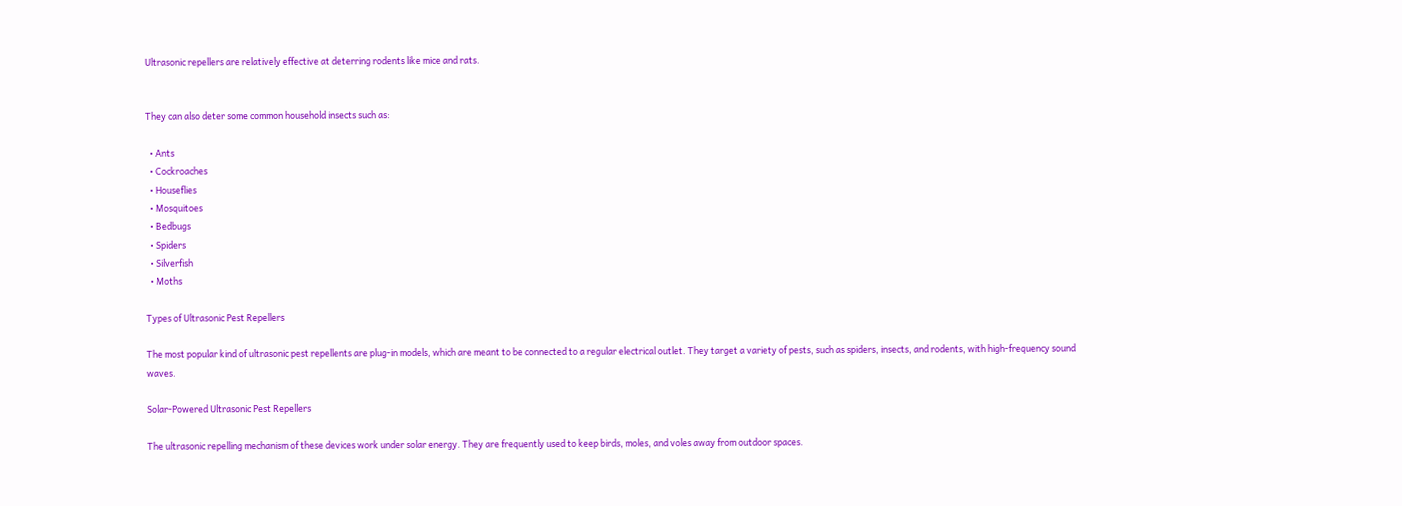Ultrasonic repellers are relatively effective at deterring rodents like mice and rats.


They can also deter some common household insects such as:

  • Ants
  • Cockroaches
  • Houseflies
  • Mosquitoes
  • Bedbugs
  • Spiders
  • Silverfish
  • Moths

Types of Ultrasonic Pest Repellers

The most popular kind of ultrasonic pest repellents are plug-in models, which are meant to be connected to a regular electrical outlet. They target a variety of pests, such as spiders, insects, and rodents, with high-frequency sound waves.

Solar-Powered Ultrasonic Pest Repellers

The ultrasonic repelling mechanism of these devices work under solar energy. They are frequently used to keep birds, moles, and voles away from outdoor spaces.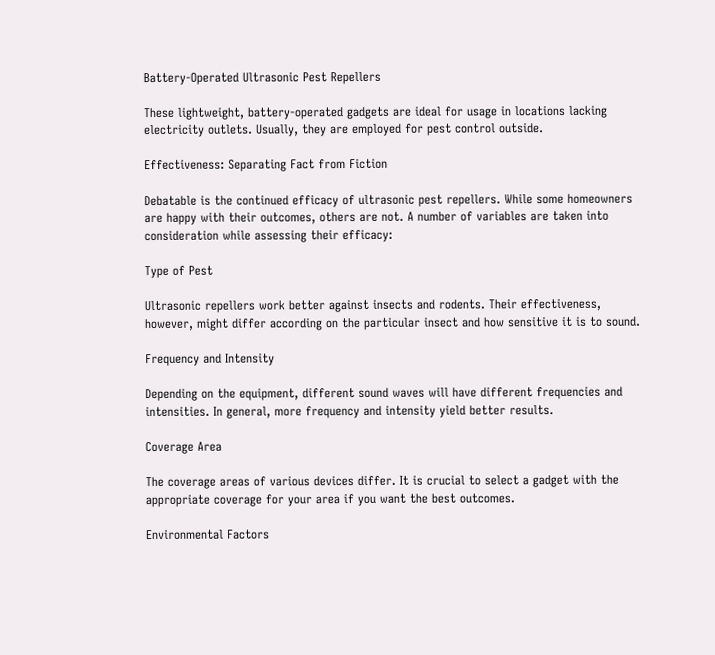Battery-Operated Ultrasonic Pest Repellers

These lightweight, battery-operated gadgets are ideal for usage in locations lacking electricity outlets. Usually, they are employed for pest control outside.

Effectiveness: Separating Fact from Fiction

Debatable is the continued efficacy of ultrasonic pest repellers. While some homeowners are happy with their outcomes, others are not. A number of variables are taken into consideration while assessing their efficacy:

Type of Pest

Ultrasonic repellers work better against insects and rodents. Their effectiveness, however, might differ according on the particular insect and how sensitive it is to sound.

Frequency and Intensity

Depending on the equipment, different sound waves will have different frequencies and intensities. In general, more frequency and intensity yield better results.

Coverage Area

The coverage areas of various devices differ. It is crucial to select a gadget with the appropriate coverage for your area if you want the best outcomes.

Environmental Factors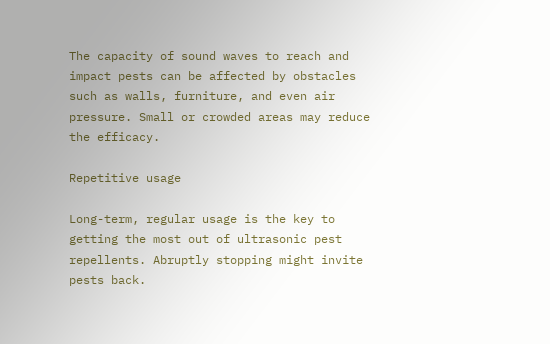The capacity of sound waves to reach and impact pests can be affected by obstacles such as walls, furniture, and even air pressure. Small or crowded areas may reduce the efficacy.

Repetitive usage

Long-term, regular usage is the key to getting the most out of ultrasonic pest repellents. Abruptly stopping might invite pests back.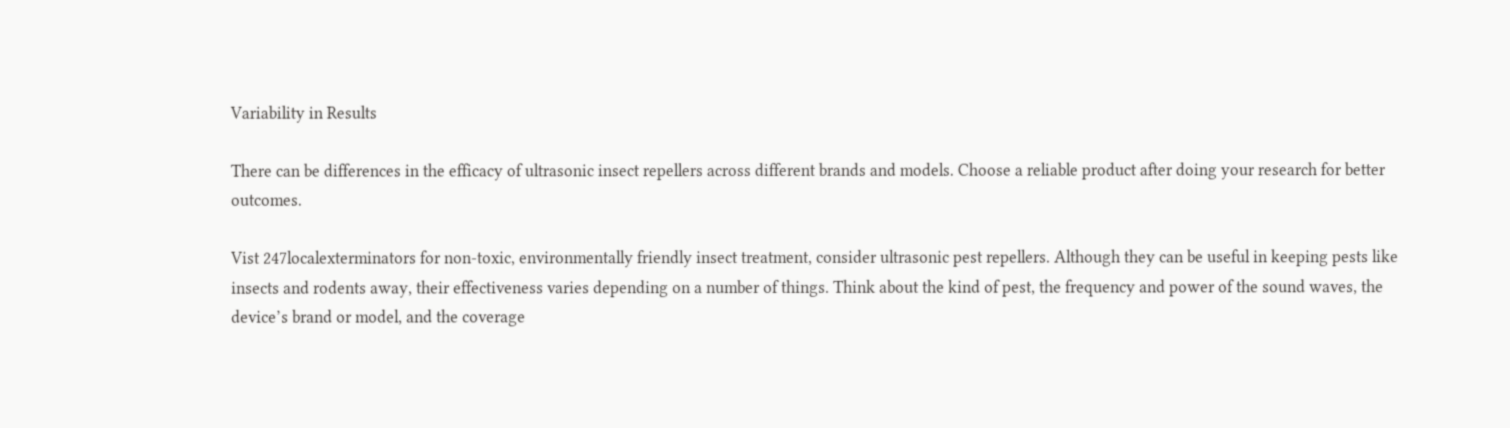Variability in Results

There can be differences in the efficacy of ultrasonic insect repellers across different brands and models. Choose a reliable product after doing your research for better outcomes.

Vist 247localexterminators for non-toxic, environmentally friendly insect treatment, consider ultrasonic pest repellers. Although they can be useful in keeping pests like insects and rodents away, their effectiveness varies depending on a number of things. Think about the kind of pest, the frequency and power of the sound waves, the device’s brand or model, and the coverage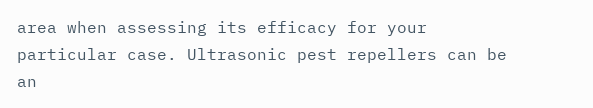area when assessing its efficacy for your particular case. Ultrasonic pest repellers can be an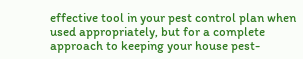effective tool in your pest control plan when used appropriately, but for a complete approach to keeping your house pest-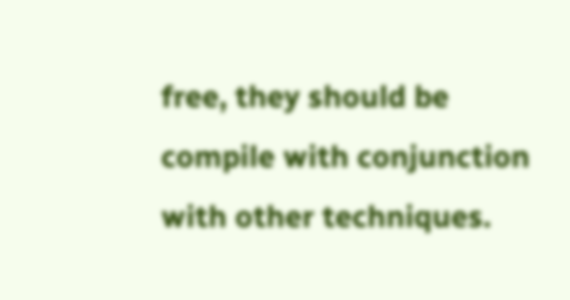free, they should be compile with conjunction with other techniques.